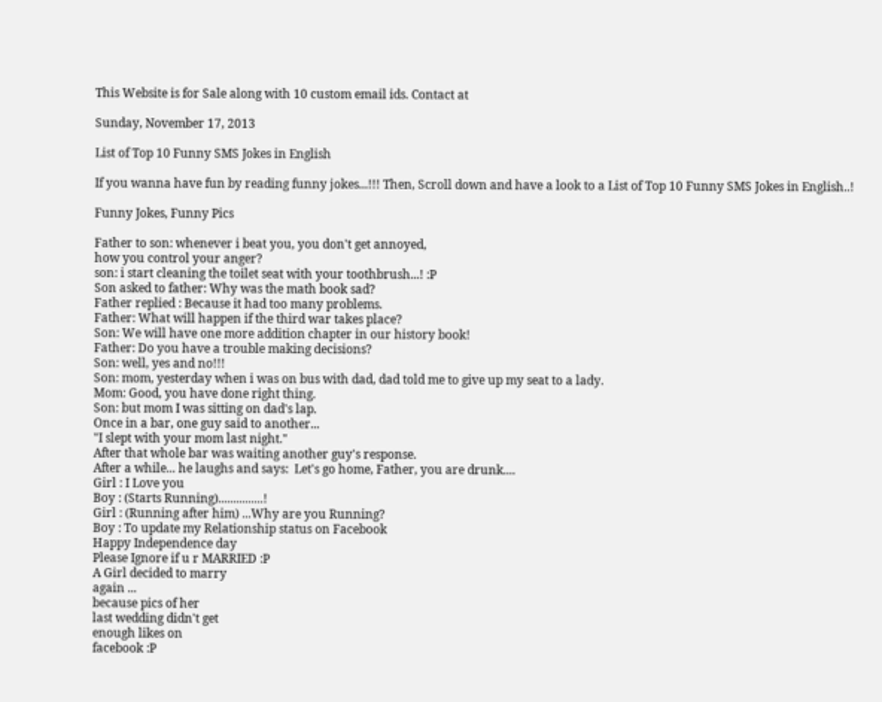This Website is for Sale along with 10 custom email ids. Contact at

Sunday, November 17, 2013

List of Top 10 Funny SMS Jokes in English

If you wanna have fun by reading funny jokes...!!! Then, Scroll down and have a look to a List of Top 10 Funny SMS Jokes in English..!

Funny Jokes, Funny Pics

Father to son: whenever i beat you, you don't get annoyed,
how you control your anger?
son: i start cleaning the toilet seat with your toothbrush...! :P
Son asked to father: Why was the math book sad?
Father replied : Because it had too many problems.
Father: What will happen if the third war takes place?
Son: We will have one more addition chapter in our history book!
Father: Do you have a trouble making decisions?
Son: well, yes and no!!!
Son: mom, yesterday when i was on bus with dad, dad told me to give up my seat to a lady.
Mom: Good, you have done right thing.
Son: but mom I was sitting on dad's lap.
Once in a bar, one guy said to another...
"I slept with your mom last night."
After that whole bar was waiting another guy's response.
After a while... he laughs and says:  Let's go home, Father, you are drunk....
Girl : I Love you
Boy : (Starts Running)...............!
Girl : (Running after him) ...Why are you Running?
Boy : To update my Relationship status on Facebook
Happy Independence day
Please Ignore if u r MARRIED :P
A Girl decided to marry
again ...
because pics of her
last wedding didn't get
enough likes on
facebook :P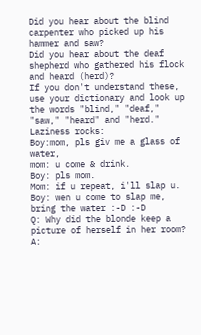Did you hear about the blind carpenter who picked up his hammer and saw?
Did you hear about the deaf shepherd who gathered his flock and heard (herd)?
If you don't understand these, use your dictionary and look up the words "blind," "deaf," "saw," "heard" and "herd."
Laziness rocks:
Boy:mom, pls giv me a glass of water,
mom: u come & drink.
Boy: pls mom.
Mom: if u repeat, i'll slap u.
Boy: wen u come to slap me, bring the water :-D :-D
Q: Why did the blonde keep a picture of herself in her room?
A: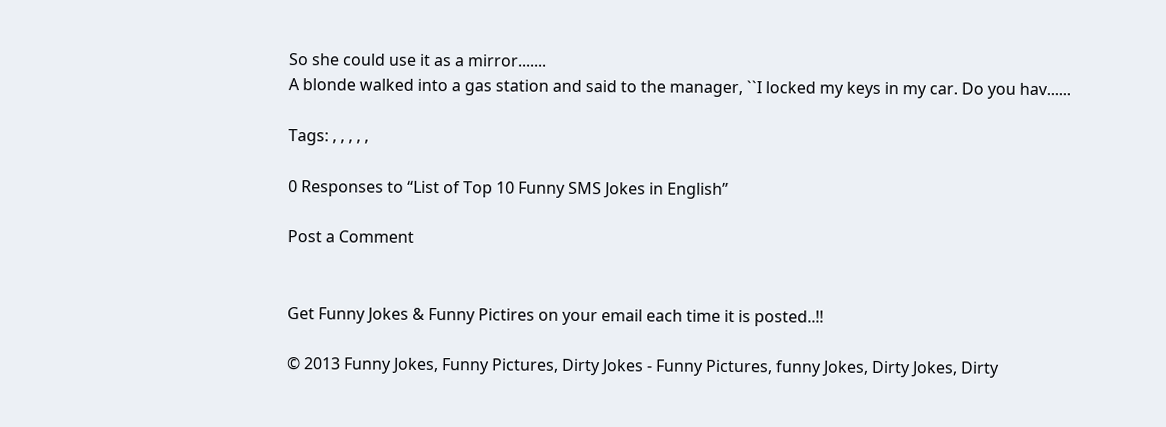So she could use it as a mirror.......
A blonde walked into a gas station and said to the manager, ``I locked my keys in my car. Do you hav......

Tags: , , , , ,

0 Responses to “List of Top 10 Funny SMS Jokes in English”

Post a Comment


Get Funny Jokes & Funny Pictires on your email each time it is posted..!!

© 2013 Funny Jokes, Funny Pictures, Dirty Jokes - Funny Pictures, funny Jokes, Dirty Jokes, Dirty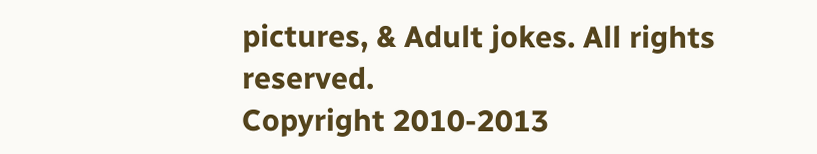pictures, & Adult jokes. All rights reserved.
Copyright 2010-2013